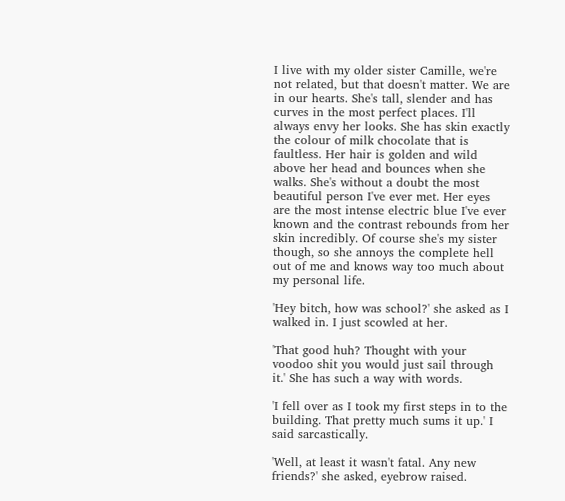I live with my older sister Camille, we're not related, but that doesn't matter. We are in our hearts. She's tall, slender and has curves in the most perfect places. I'll always envy her looks. She has skin exactly the colour of milk chocolate that is faultless. Her hair is golden and wild above her head and bounces when she walks. She's without a doubt the most beautiful person I've ever met. Her eyes are the most intense electric blue I've ever known and the contrast rebounds from her skin incredibly. Of course she's my sister though, so she annoys the complete hell out of me and knows way too much about my personal life.

'Hey bitch, how was school?' she asked as I walked in. I just scowled at her.

'That good huh? Thought with your voodoo shit you would just sail through it.' She has such a way with words.

'I fell over as I took my first steps in to the building. That pretty much sums it up.' I said sarcastically.

'Well, at least it wasn't fatal. Any new friends?' she asked, eyebrow raised.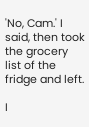'No, Cam.' I said, then took the grocery list of the fridge and left.

I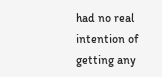had no real intention of getting any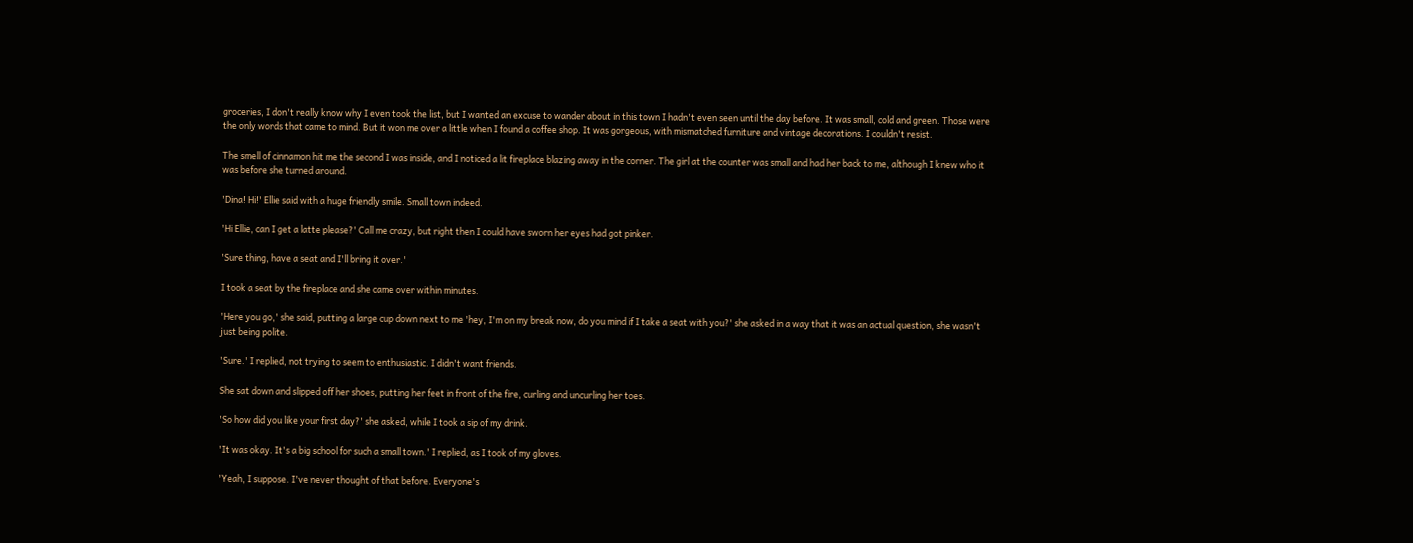groceries, I don't really know why I even took the list, but I wanted an excuse to wander about in this town I hadn't even seen until the day before. It was small, cold and green. Those were the only words that came to mind. But it won me over a little when I found a coffee shop. It was gorgeous, with mismatched furniture and vintage decorations. I couldn't resist.

The smell of cinnamon hit me the second I was inside, and I noticed a lit fireplace blazing away in the corner. The girl at the counter was small and had her back to me, although I knew who it was before she turned around.

'Dina! Hi!' Ellie said with a huge friendly smile. Small town indeed.

'Hi Ellie, can I get a latte please?' Call me crazy, but right then I could have sworn her eyes had got pinker.

'Sure thing, have a seat and I'll bring it over.'

I took a seat by the fireplace and she came over within minutes.

'Here you go,' she said, putting a large cup down next to me 'hey, I'm on my break now, do you mind if I take a seat with you?' she asked in a way that it was an actual question, she wasn't just being polite.

'Sure.' I replied, not trying to seem to enthusiastic. I didn't want friends.

She sat down and slipped off her shoes, putting her feet in front of the fire, curling and uncurling her toes.

'So how did you like your first day?' she asked, while I took a sip of my drink.

'It was okay. It's a big school for such a small town.' I replied, as I took of my gloves.

'Yeah, I suppose. I've never thought of that before. Everyone's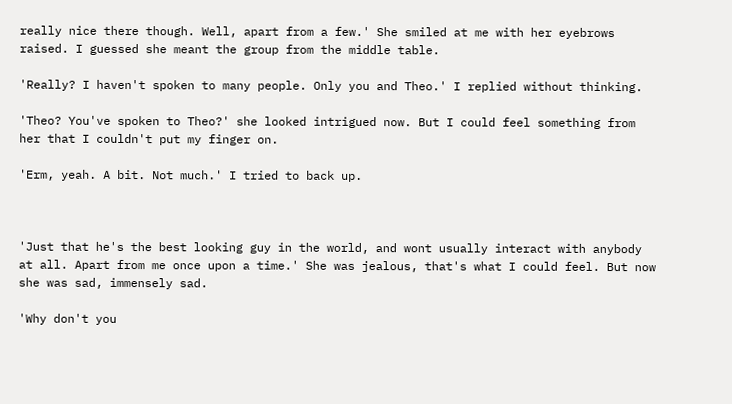really nice there though. Well, apart from a few.' She smiled at me with her eyebrows raised. I guessed she meant the group from the middle table.

'Really? I haven't spoken to many people. Only you and Theo.' I replied without thinking.

'Theo? You've spoken to Theo?' she looked intrigued now. But I could feel something from her that I couldn't put my finger on.

'Erm, yeah. A bit. Not much.' I tried to back up.



'Just that he's the best looking guy in the world, and wont usually interact with anybody at all. Apart from me once upon a time.' She was jealous, that's what I could feel. But now she was sad, immensely sad.

'Why don't you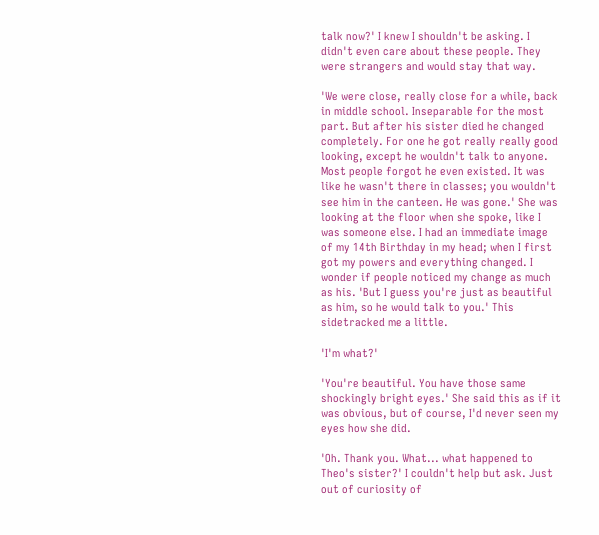talk now?' I knew I shouldn't be asking. I didn't even care about these people. They were strangers and would stay that way.

'We were close, really close for a while, back in middle school. Inseparable for the most part. But after his sister died he changed completely. For one he got really really good looking, except he wouldn't talk to anyone. Most people forgot he even existed. It was like he wasn't there in classes; you wouldn't see him in the canteen. He was gone.' She was looking at the floor when she spoke, like I was someone else. I had an immediate image of my 14th Birthday in my head; when I first got my powers and everything changed. I wonder if people noticed my change as much as his. 'But I guess you're just as beautiful as him, so he would talk to you.' This sidetracked me a little.

'I'm what?'

'You're beautiful. You have those same shockingly bright eyes.' She said this as if it was obvious, but of course, I'd never seen my eyes how she did.

'Oh. Thank you. What... what happened to Theo's sister?' I couldn't help but ask. Just out of curiosity of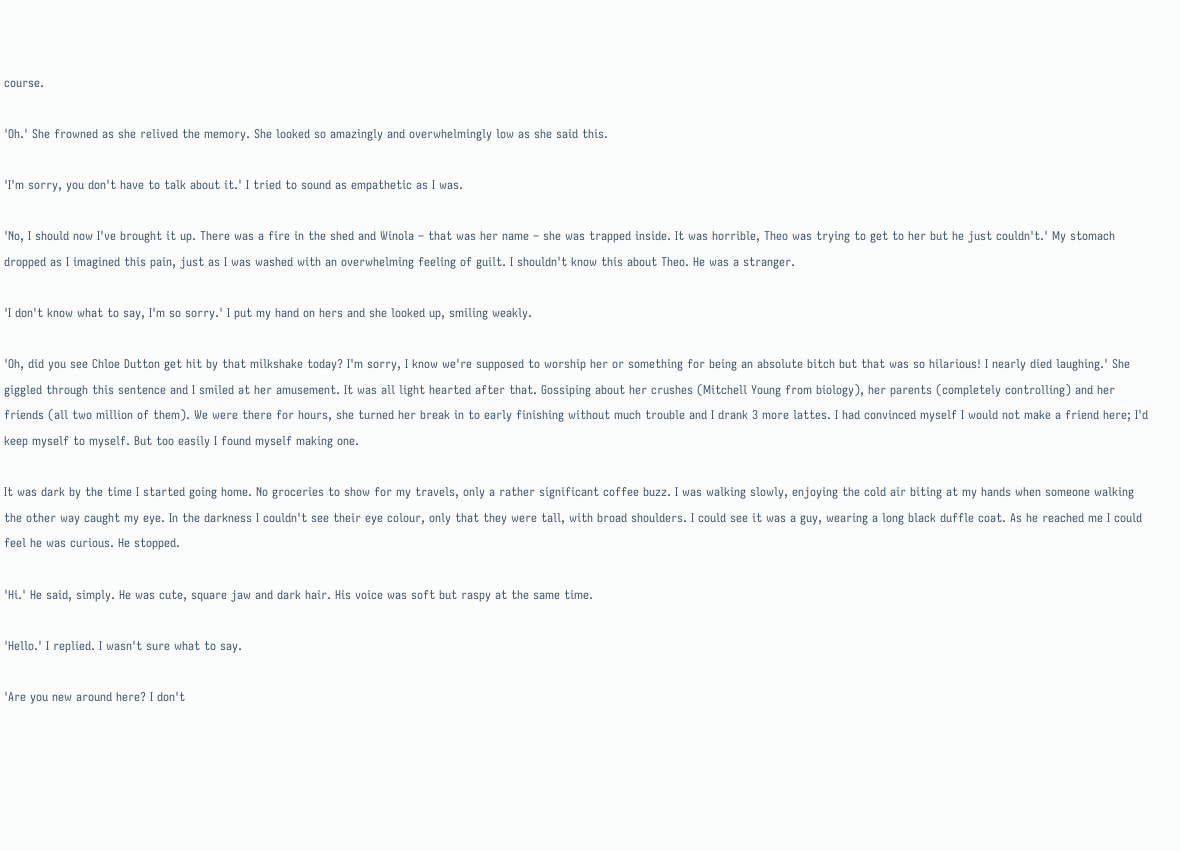course.

'Oh.' She frowned as she relived the memory. She looked so amazingly and overwhelmingly low as she said this.

'I'm sorry, you don't have to talk about it.' I tried to sound as empathetic as I was.

'No, I should now I've brought it up. There was a fire in the shed and Winola – that was her name – she was trapped inside. It was horrible, Theo was trying to get to her but he just couldn't.' My stomach dropped as I imagined this pain, just as I was washed with an overwhelming feeling of guilt. I shouldn't know this about Theo. He was a stranger.

'I don't know what to say, I'm so sorry.' I put my hand on hers and she looked up, smiling weakly.

'Oh, did you see Chloe Dutton get hit by that milkshake today? I'm sorry, I know we're supposed to worship her or something for being an absolute bitch but that was so hilarious! I nearly died laughing.' She giggled through this sentence and I smiled at her amusement. It was all light hearted after that. Gossiping about her crushes (Mitchell Young from biology), her parents (completely controlling) and her friends (all two million of them). We were there for hours, she turned her break in to early finishing without much trouble and I drank 3 more lattes. I had convinced myself I would not make a friend here; I'd keep myself to myself. But too easily I found myself making one.

It was dark by the time I started going home. No groceries to show for my travels, only a rather significant coffee buzz. I was walking slowly, enjoying the cold air biting at my hands when someone walking the other way caught my eye. In the darkness I couldn't see their eye colour, only that they were tall, with broad shoulders. I could see it was a guy, wearing a long black duffle coat. As he reached me I could feel he was curious. He stopped.

'Hi.' He said, simply. He was cute, square jaw and dark hair. His voice was soft but raspy at the same time.

'Hello.' I replied. I wasn't sure what to say.

'Are you new around here? I don't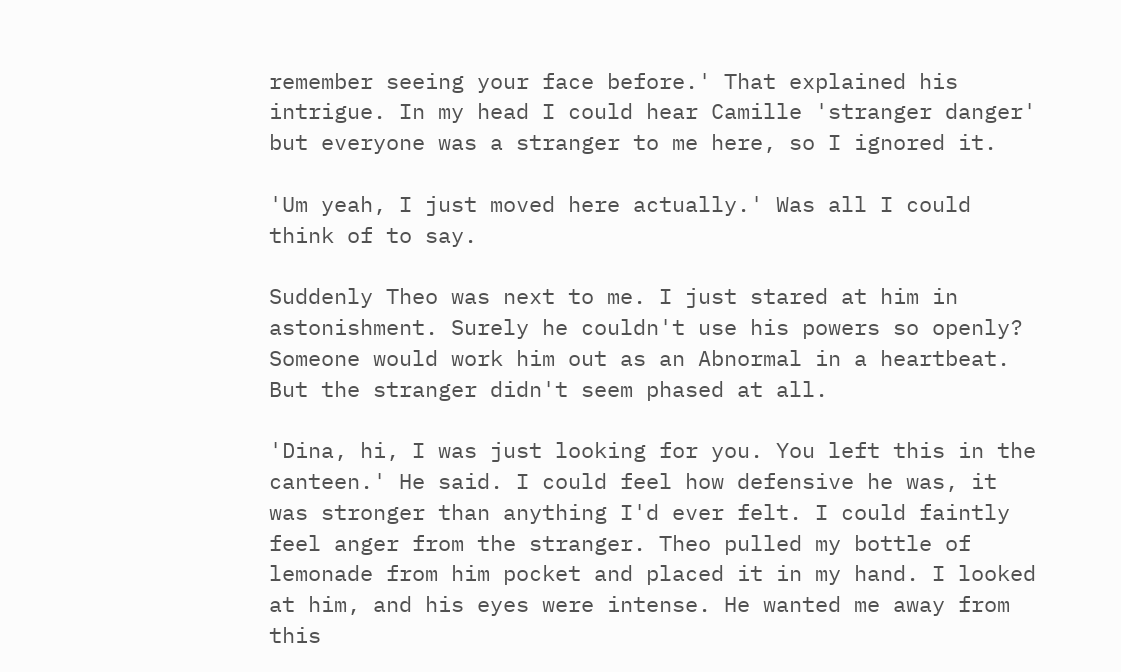remember seeing your face before.' That explained his intrigue. In my head I could hear Camille 'stranger danger' but everyone was a stranger to me here, so I ignored it.

'Um yeah, I just moved here actually.' Was all I could think of to say.

Suddenly Theo was next to me. I just stared at him in astonishment. Surely he couldn't use his powers so openly? Someone would work him out as an Abnormal in a heartbeat. But the stranger didn't seem phased at all.

'Dina, hi, I was just looking for you. You left this in the canteen.' He said. I could feel how defensive he was, it was stronger than anything I'd ever felt. I could faintly feel anger from the stranger. Theo pulled my bottle of lemonade from him pocket and placed it in my hand. I looked at him, and his eyes were intense. He wanted me away from this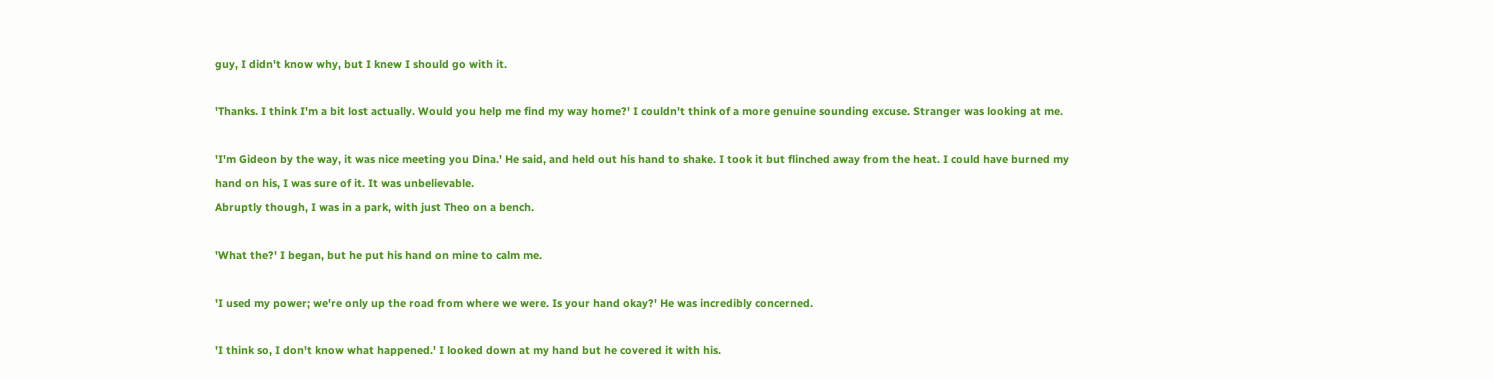guy, I didn't know why, but I knew I should go with it.

'Thanks. I think I'm a bit lost actually. Would you help me find my way home?' I couldn't think of a more genuine sounding excuse. Stranger was looking at me.

'I'm Gideon by the way, it was nice meeting you Dina.' He said, and held out his hand to shake. I took it but flinched away from the heat. I could have burned my hand on his, I was sure of it. It was unbelievable.
Abruptly though, I was in a park, with just Theo on a bench.

'What the?' I began, but he put his hand on mine to calm me.

'I used my power; we're only up the road from where we were. Is your hand okay?' He was incredibly concerned.

'I think so, I don't know what happened.' I looked down at my hand but he covered it with his.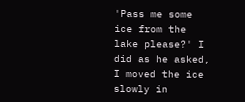'Pass me some ice from the lake please?' I did as he asked, I moved the ice slowly in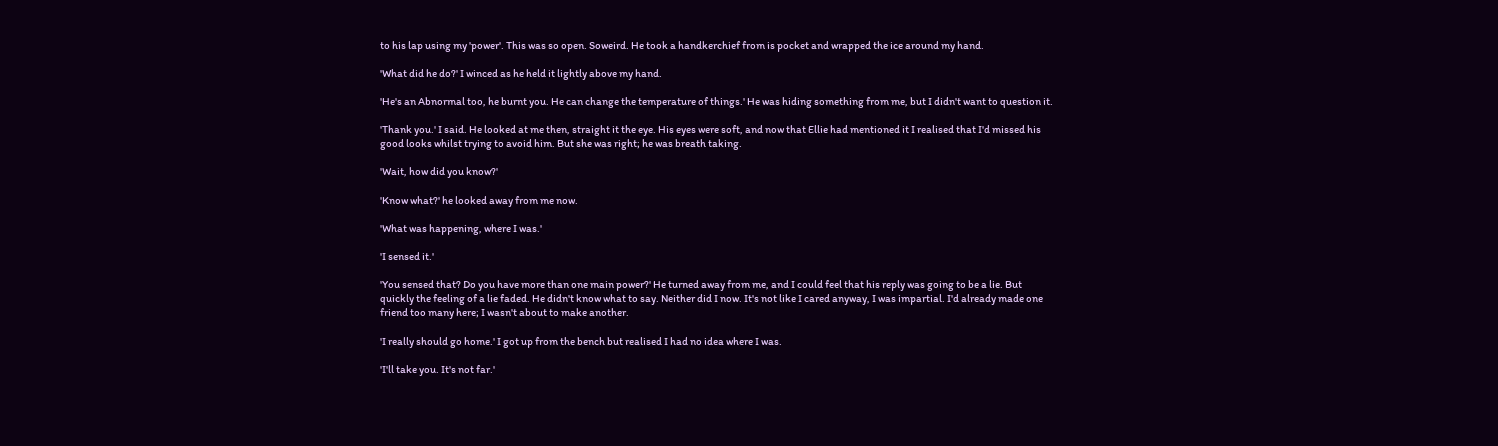to his lap using my 'power'. This was so open. Soweird. He took a handkerchief from is pocket and wrapped the ice around my hand.

'What did he do?' I winced as he held it lightly above my hand.

'He's an Abnormal too, he burnt you. He can change the temperature of things.' He was hiding something from me, but I didn't want to question it.

'Thank you.' I said. He looked at me then, straight it the eye. His eyes were soft, and now that Ellie had mentioned it I realised that I'd missed his good looks whilst trying to avoid him. But she was right; he was breath taking.

'Wait, how did you know?'

'Know what?' he looked away from me now.

'What was happening, where I was.'

'I sensed it.'

'You sensed that? Do you have more than one main power?' He turned away from me, and I could feel that his reply was going to be a lie. But quickly the feeling of a lie faded. He didn't know what to say. Neither did I now. It's not like I cared anyway, I was impartial. I'd already made one friend too many here; I wasn't about to make another.

'I really should go home.' I got up from the bench but realised I had no idea where I was.

'I'll take you. It's not far.'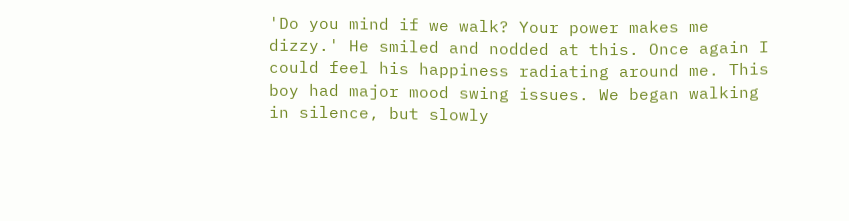'Do you mind if we walk? Your power makes me dizzy.' He smiled and nodded at this. Once again I could feel his happiness radiating around me. This boy had major mood swing issues. We began walking in silence, but slowly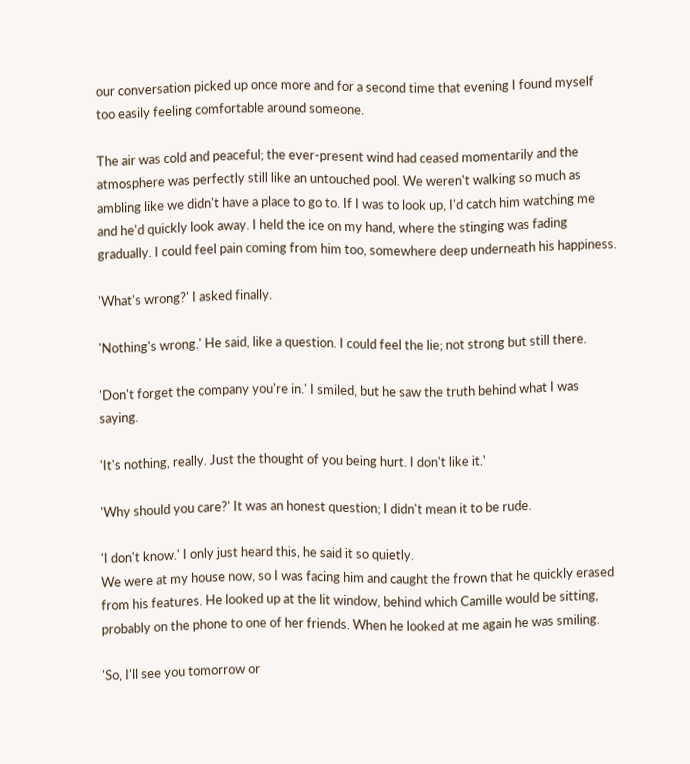our conversation picked up once more and for a second time that evening I found myself too easily feeling comfortable around someone.

The air was cold and peaceful; the ever-present wind had ceased momentarily and the atmosphere was perfectly still like an untouched pool. We weren't walking so much as ambling like we didn't have a place to go to. If I was to look up, I'd catch him watching me and he'd quickly look away. I held the ice on my hand, where the stinging was fading gradually. I could feel pain coming from him too, somewhere deep underneath his happiness.

'What's wrong?' I asked finally.

'Nothing's wrong.' He said, like a question. I could feel the lie; not strong but still there.

'Don't forget the company you're in.' I smiled, but he saw the truth behind what I was saying.

'It's nothing, really. Just the thought of you being hurt. I don't like it.'

'Why should you care?' It was an honest question; I didn't mean it to be rude.

'I don't know.' I only just heard this, he said it so quietly.
We were at my house now, so I was facing him and caught the frown that he quickly erased from his features. He looked up at the lit window, behind which Camille would be sitting, probably on the phone to one of her friends. When he looked at me again he was smiling.

'So, I'll see you tomorrow or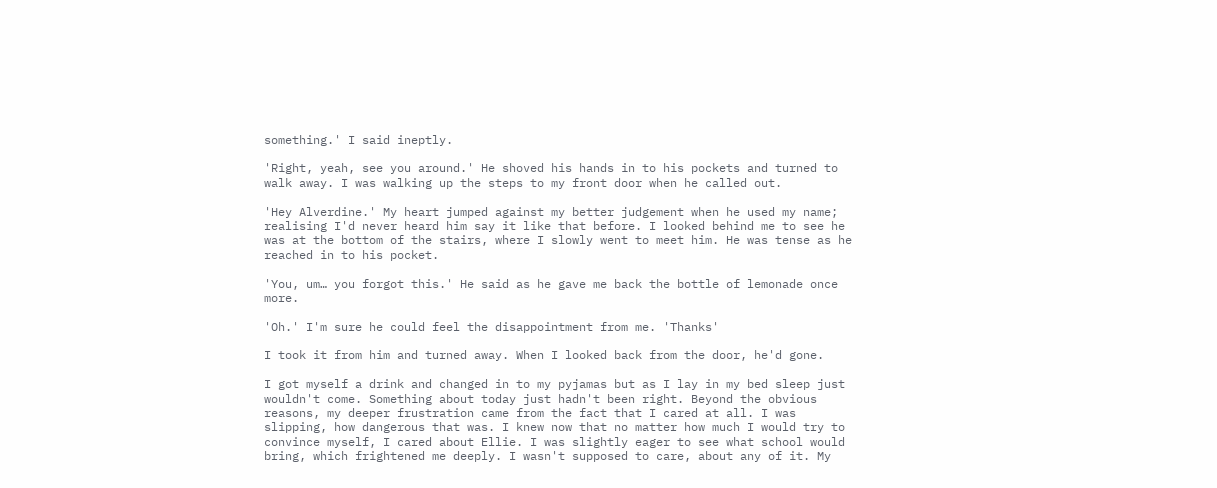something.' I said ineptly.

'Right, yeah, see you around.' He shoved his hands in to his pockets and turned to walk away. I was walking up the steps to my front door when he called out.

'Hey Alverdine.' My heart jumped against my better judgement when he used my name; realising I'd never heard him say it like that before. I looked behind me to see he was at the bottom of the stairs, where I slowly went to meet him. He was tense as he reached in to his pocket.

'You, um… you forgot this.' He said as he gave me back the bottle of lemonade once more.

'Oh.' I'm sure he could feel the disappointment from me. 'Thanks'

I took it from him and turned away. When I looked back from the door, he'd gone.

I got myself a drink and changed in to my pyjamas but as I lay in my bed sleep just wouldn't come. Something about today just hadn't been right. Beyond the obvious reasons, my deeper frustration came from the fact that I cared at all. I was slipping, how dangerous that was. I knew now that no matter how much I would try to convince myself, I cared about Ellie. I was slightly eager to see what school would bring, which frightened me deeply. I wasn't supposed to care, about any of it. My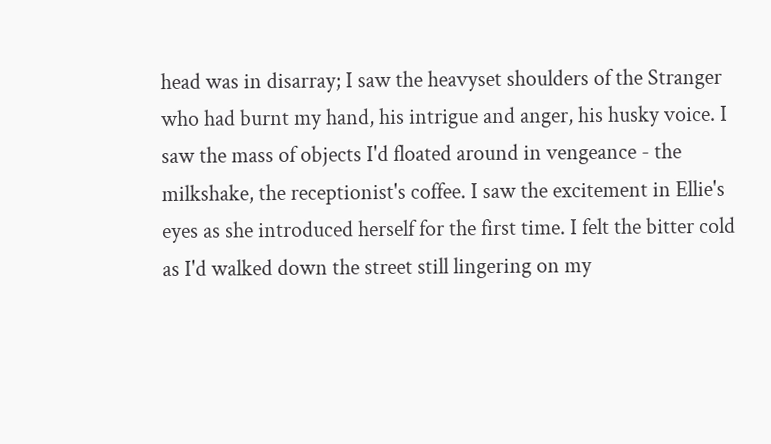head was in disarray; I saw the heavyset shoulders of the Stranger who had burnt my hand, his intrigue and anger, his husky voice. I saw the mass of objects I'd floated around in vengeance - the milkshake, the receptionist's coffee. I saw the excitement in Ellie's eyes as she introduced herself for the first time. I felt the bitter cold as I'd walked down the street still lingering on my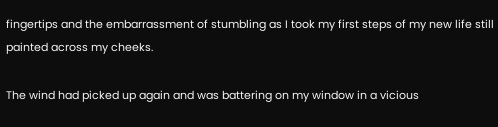fingertips and the embarrassment of stumbling as I took my first steps of my new life still painted across my cheeks.

The wind had picked up again and was battering on my window in a vicious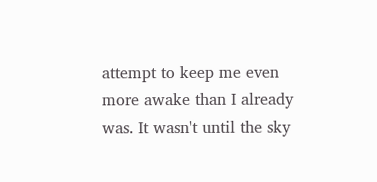attempt to keep me even more awake than I already was. It wasn't until the sky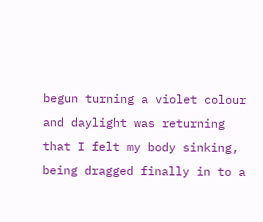begun turning a violet colour and daylight was returning that I felt my body sinking, being dragged finally in to a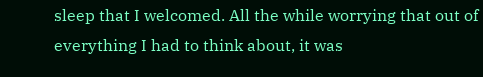sleep that I welcomed. All the while worrying that out of everything I had to think about, it was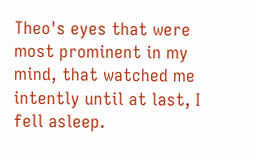Theo's eyes that were most prominent in my mind, that watched me intently until at last, I fell asleep.